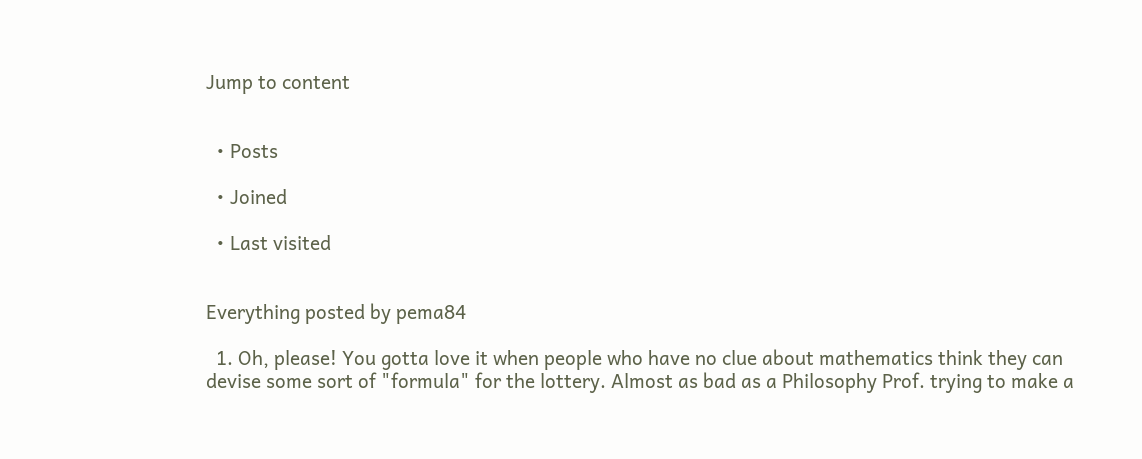Jump to content


  • Posts

  • Joined

  • Last visited


Everything posted by pema84

  1. Oh, please! You gotta love it when people who have no clue about mathematics think they can devise some sort of "formula" for the lottery. Almost as bad as a Philosophy Prof. trying to make a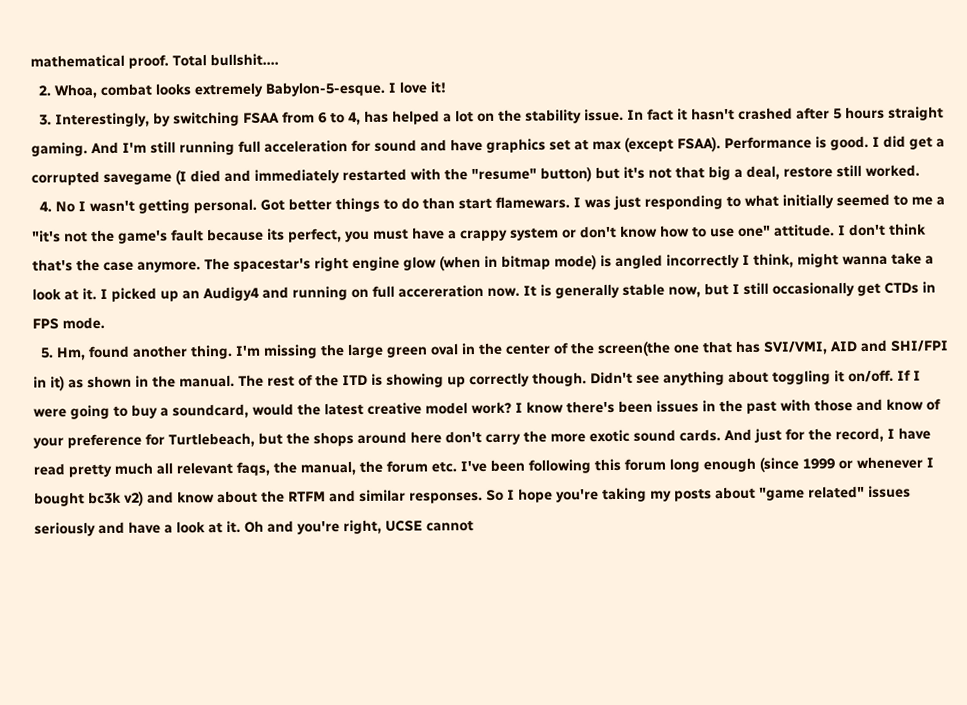mathematical proof. Total bullshit....
  2. Whoa, combat looks extremely Babylon-5-esque. I love it!
  3. Interestingly, by switching FSAA from 6 to 4, has helped a lot on the stability issue. In fact it hasn't crashed after 5 hours straight gaming. And I'm still running full acceleration for sound and have graphics set at max (except FSAA). Performance is good. I did get a corrupted savegame (I died and immediately restarted with the "resume" button) but it's not that big a deal, restore still worked.
  4. No I wasn't getting personal. Got better things to do than start flamewars. I was just responding to what initially seemed to me a "it's not the game's fault because its perfect, you must have a crappy system or don't know how to use one" attitude. I don't think that's the case anymore. The spacestar's right engine glow (when in bitmap mode) is angled incorrectly I think, might wanna take a look at it. I picked up an Audigy4 and running on full accereration now. It is generally stable now, but I still occasionally get CTDs in FPS mode.
  5. Hm, found another thing. I'm missing the large green oval in the center of the screen(the one that has SVI/VMI, AID and SHI/FPI in it) as shown in the manual. The rest of the ITD is showing up correctly though. Didn't see anything about toggling it on/off. If I were going to buy a soundcard, would the latest creative model work? I know there's been issues in the past with those and know of your preference for Turtlebeach, but the shops around here don't carry the more exotic sound cards. And just for the record, I have read pretty much all relevant faqs, the manual, the forum etc. I've been following this forum long enough (since 1999 or whenever I bought bc3k v2) and know about the RTFM and similar responses. So I hope you're taking my posts about "game related" issues seriously and have a look at it. Oh and you're right, UCSE cannot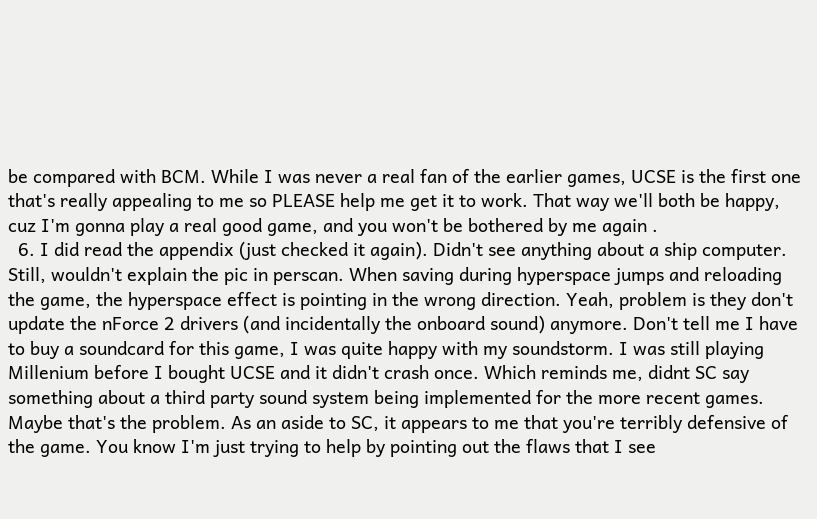be compared with BCM. While I was never a real fan of the earlier games, UCSE is the first one that's really appealing to me so PLEASE help me get it to work. That way we'll both be happy, cuz I'm gonna play a real good game, and you won't be bothered by me again .
  6. I did read the appendix (just checked it again). Didn't see anything about a ship computer. Still, wouldn't explain the pic in perscan. When saving during hyperspace jumps and reloading the game, the hyperspace effect is pointing in the wrong direction. Yeah, problem is they don't update the nForce 2 drivers (and incidentally the onboard sound) anymore. Don't tell me I have to buy a soundcard for this game, I was quite happy with my soundstorm. I was still playing Millenium before I bought UCSE and it didn't crash once. Which reminds me, didnt SC say something about a third party sound system being implemented for the more recent games. Maybe that's the problem. As an aside to SC, it appears to me that you're terribly defensive of the game. You know I'm just trying to help by pointing out the flaws that I see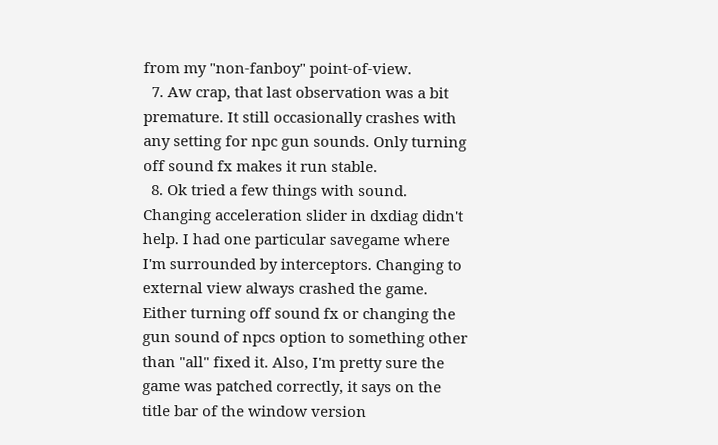from my "non-fanboy" point-of-view.
  7. Aw crap, that last observation was a bit premature. It still occasionally crashes with any setting for npc gun sounds. Only turning off sound fx makes it run stable.
  8. Ok tried a few things with sound. Changing acceleration slider in dxdiag didn't help. I had one particular savegame where I'm surrounded by interceptors. Changing to external view always crashed the game. Either turning off sound fx or changing the gun sound of npcs option to something other than "all" fixed it. Also, I'm pretty sure the game was patched correctly, it says on the title bar of the window version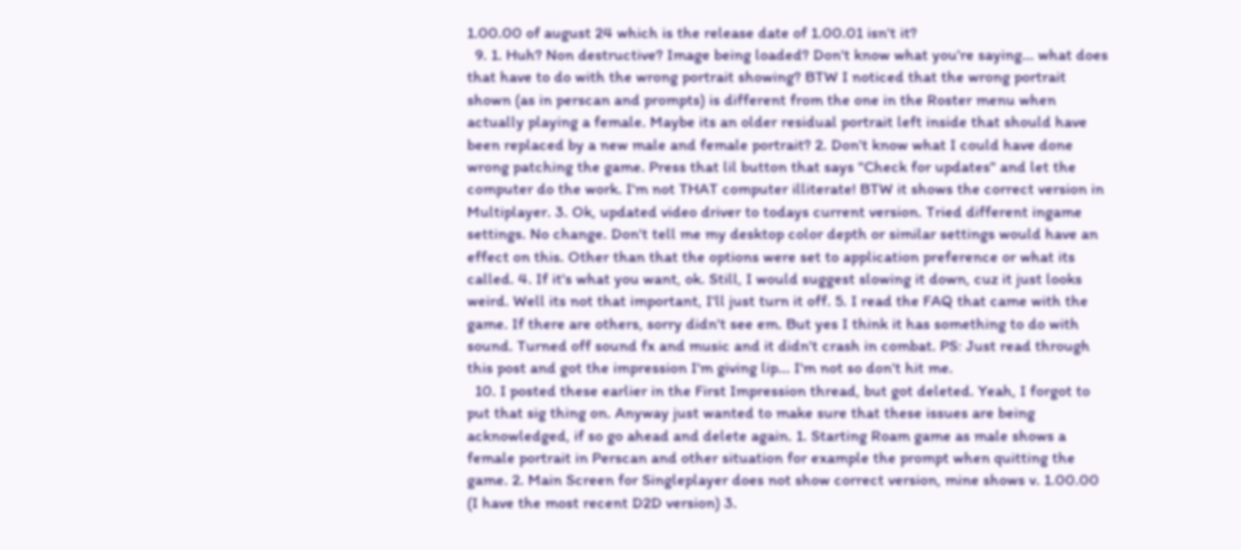1.00.00 of august 24 which is the release date of 1.00.01 isn't it?
  9. 1. Huh? Non destructive? Image being loaded? Don't know what you're saying... what does that have to do with the wrong portrait showing? BTW I noticed that the wrong portrait shown (as in perscan and prompts) is different from the one in the Roster menu when actually playing a female. Maybe its an older residual portrait left inside that should have been replaced by a new male and female portrait? 2. Don't know what I could have done wrong patching the game. Press that lil button that says "Check for updates" and let the computer do the work. I'm not THAT computer illiterate! BTW it shows the correct version in Multiplayer. 3. Ok, updated video driver to todays current version. Tried different ingame settings. No change. Don't tell me my desktop color depth or similar settings would have an effect on this. Other than that the options were set to application preference or what its called. 4. If it's what you want, ok. Still, I would suggest slowing it down, cuz it just looks weird. Well its not that important, I'll just turn it off. 5. I read the FAQ that came with the game. If there are others, sorry didn't see em. But yes I think it has something to do with sound. Turned off sound fx and music and it didn't crash in combat. PS: Just read through this post and got the impression I'm giving lip... I'm not so don't hit me.
  10. I posted these earlier in the First Impression thread, but got deleted. Yeah, I forgot to put that sig thing on. Anyway just wanted to make sure that these issues are being acknowledged, if so go ahead and delete again. 1. Starting Roam game as male shows a female portrait in Perscan and other situation for example the prompt when quitting the game. 2. Main Screen for Singleplayer does not show correct version, mine shows v. 1.00.00 (I have the most recent D2D version) 3.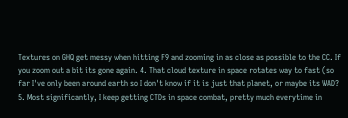Textures on GHQ get messy when hitting F9 and zooming in as close as possible to the CC. If you zoom out a bit its gone again. 4. That cloud texture in space rotates way to fast (so far I've only been around earth so I don't know if it is just that planet, or maybe its WAD? 5. Most significantly, I keep getting CTDs in space combat, pretty much everytime in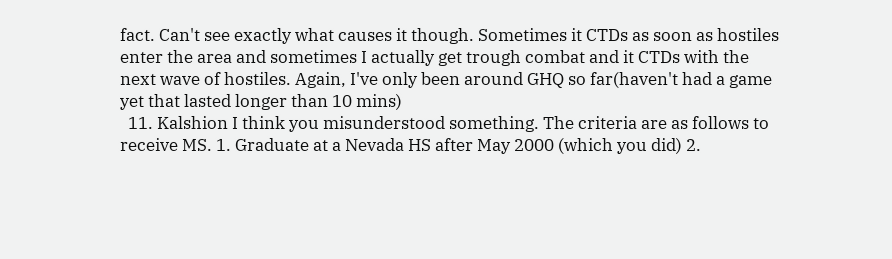fact. Can't see exactly what causes it though. Sometimes it CTDs as soon as hostiles enter the area and sometimes I actually get trough combat and it CTDs with the next wave of hostiles. Again, I've only been around GHQ so far(haven't had a game yet that lasted longer than 10 mins)
  11. Kalshion I think you misunderstood something. The criteria are as follows to receive MS. 1. Graduate at a Nevada HS after May 2000 (which you did) 2.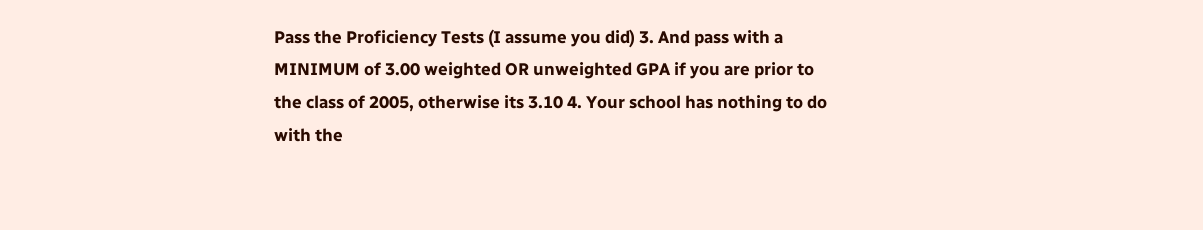Pass the Proficiency Tests (I assume you did) 3. And pass with a MINIMUM of 3.00 weighted OR unweighted GPA if you are prior to the class of 2005, otherwise its 3.10 4. Your school has nothing to do with the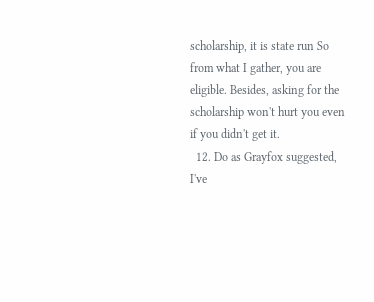scholarship, it is state run So from what I gather, you are eligible. Besides, asking for the scholarship won't hurt you even if you didn't get it.
  12. Do as Grayfox suggested, I've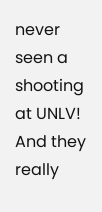never seen a shooting at UNLV! And they really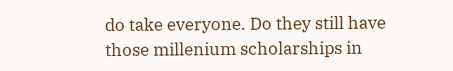do take everyone. Do they still have those millenium scholarships in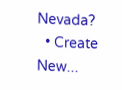Nevada?
  • Create New...